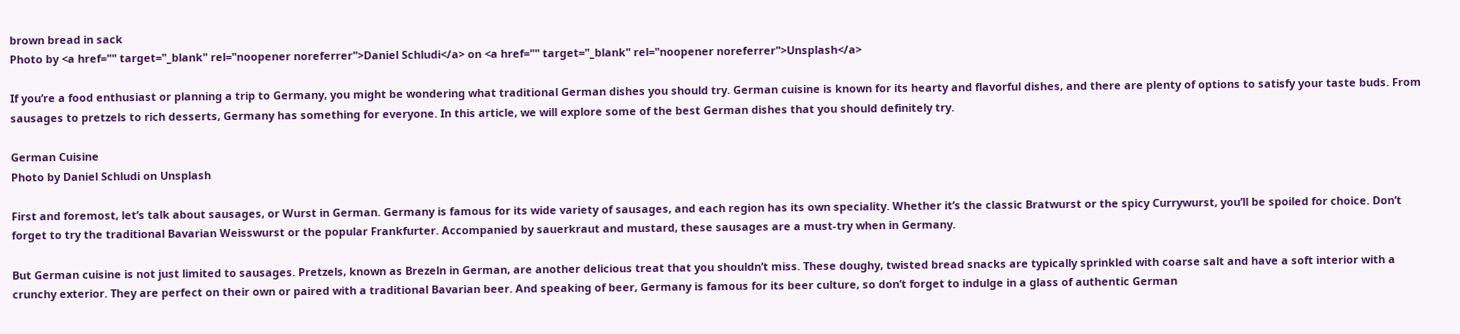brown bread in sack
Photo by <a href="" target="_blank" rel="noopener noreferrer">Daniel Schludi</a> on <a href="" target="_blank" rel="noopener noreferrer">Unsplash</a>

If you’re a food enthusiast or planning a trip to Germany, you might be wondering what traditional German dishes you should try. German cuisine is known for its hearty and flavorful dishes, and there are plenty of options to satisfy your taste buds. From sausages to pretzels to rich desserts, Germany has something for everyone. In this article, we will explore some of the best German dishes that you should definitely try.

German Cuisine
Photo by Daniel Schludi on Unsplash

First and foremost, let’s talk about sausages, or Wurst in German. Germany is famous for its wide variety of sausages, and each region has its own speciality. Whether it’s the classic Bratwurst or the spicy Currywurst, you’ll be spoiled for choice. Don’t forget to try the traditional Bavarian Weisswurst or the popular Frankfurter. Accompanied by sauerkraut and mustard, these sausages are a must-try when in Germany.

But German cuisine is not just limited to sausages. Pretzels, known as Brezeln in German, are another delicious treat that you shouldn’t miss. These doughy, twisted bread snacks are typically sprinkled with coarse salt and have a soft interior with a crunchy exterior. They are perfect on their own or paired with a traditional Bavarian beer. And speaking of beer, Germany is famous for its beer culture, so don’t forget to indulge in a glass of authentic German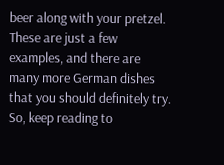beer along with your pretzel. These are just a few examples, and there are many more German dishes that you should definitely try. So, keep reading to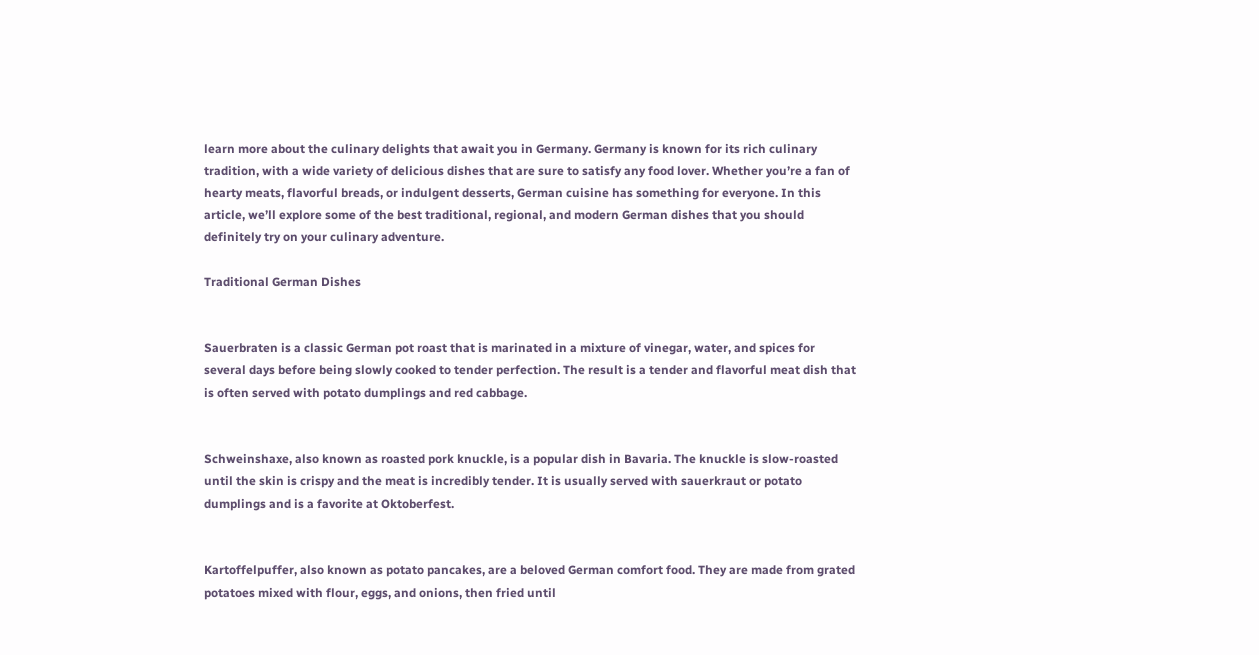learn more about the culinary delights that await you in Germany. Germany is known for its rich culinary tradition, with a wide variety of delicious dishes that are sure to satisfy any food lover. Whether you’re a fan of hearty meats, flavorful breads, or indulgent desserts, German cuisine has something for everyone. In this article, we’ll explore some of the best traditional, regional, and modern German dishes that you should definitely try on your culinary adventure.

Traditional German Dishes


Sauerbraten is a classic German pot roast that is marinated in a mixture of vinegar, water, and spices for several days before being slowly cooked to tender perfection. The result is a tender and flavorful meat dish that is often served with potato dumplings and red cabbage.


Schweinshaxe, also known as roasted pork knuckle, is a popular dish in Bavaria. The knuckle is slow-roasted until the skin is crispy and the meat is incredibly tender. It is usually served with sauerkraut or potato dumplings and is a favorite at Oktoberfest.


Kartoffelpuffer, also known as potato pancakes, are a beloved German comfort food. They are made from grated potatoes mixed with flour, eggs, and onions, then fried until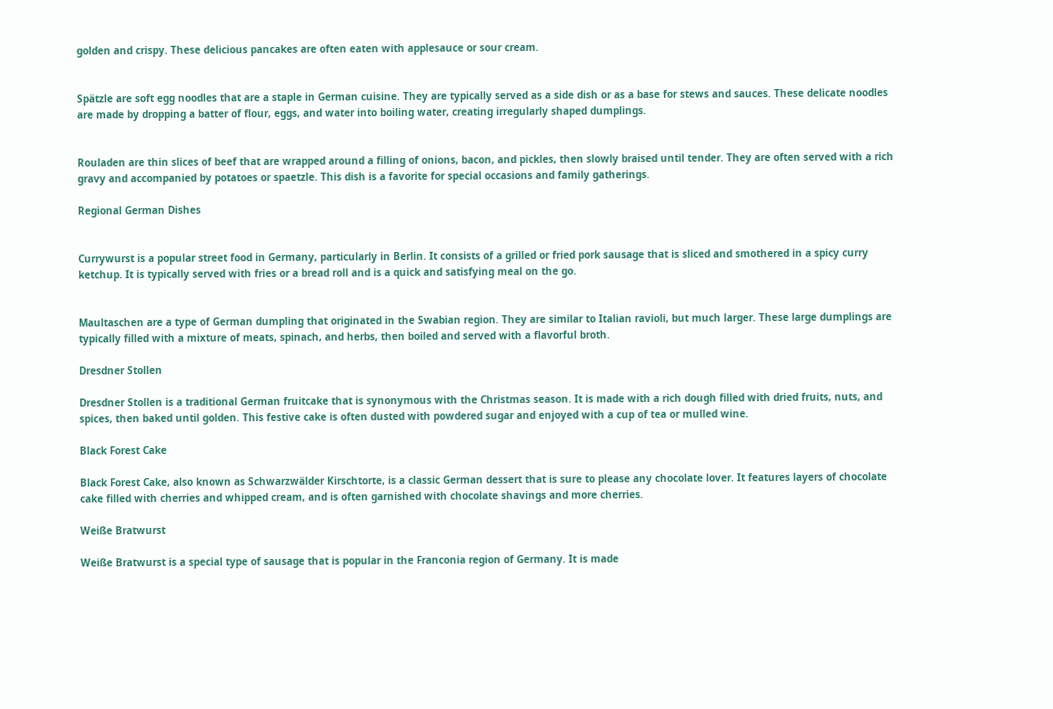golden and crispy. These delicious pancakes are often eaten with applesauce or sour cream.


Spätzle are soft egg noodles that are a staple in German cuisine. They are typically served as a side dish or as a base for stews and sauces. These delicate noodles are made by dropping a batter of flour, eggs, and water into boiling water, creating irregularly shaped dumplings.


Rouladen are thin slices of beef that are wrapped around a filling of onions, bacon, and pickles, then slowly braised until tender. They are often served with a rich gravy and accompanied by potatoes or spaetzle. This dish is a favorite for special occasions and family gatherings.

Regional German Dishes


Currywurst is a popular street food in Germany, particularly in Berlin. It consists of a grilled or fried pork sausage that is sliced and smothered in a spicy curry ketchup. It is typically served with fries or a bread roll and is a quick and satisfying meal on the go.


Maultaschen are a type of German dumpling that originated in the Swabian region. They are similar to Italian ravioli, but much larger. These large dumplings are typically filled with a mixture of meats, spinach, and herbs, then boiled and served with a flavorful broth.

Dresdner Stollen

Dresdner Stollen is a traditional German fruitcake that is synonymous with the Christmas season. It is made with a rich dough filled with dried fruits, nuts, and spices, then baked until golden. This festive cake is often dusted with powdered sugar and enjoyed with a cup of tea or mulled wine.

Black Forest Cake

Black Forest Cake, also known as Schwarzwälder Kirschtorte, is a classic German dessert that is sure to please any chocolate lover. It features layers of chocolate cake filled with cherries and whipped cream, and is often garnished with chocolate shavings and more cherries.

Weiße Bratwurst

Weiße Bratwurst is a special type of sausage that is popular in the Franconia region of Germany. It is made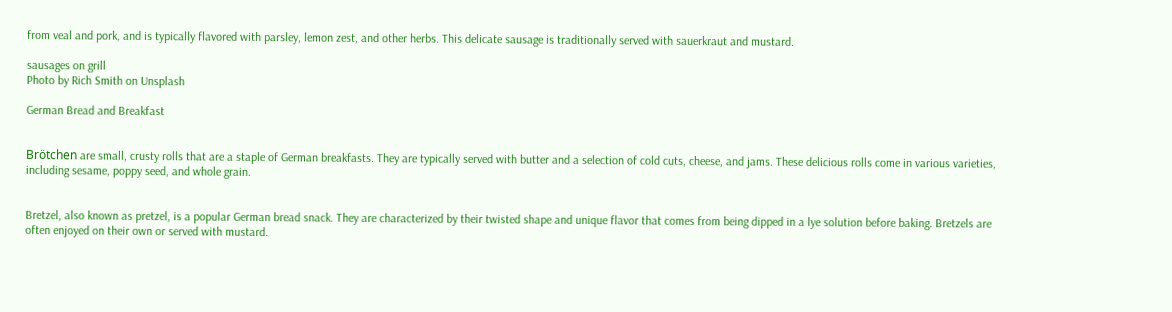from veal and pork, and is typically flavored with parsley, lemon zest, and other herbs. This delicate sausage is traditionally served with sauerkraut and mustard.

sausages on grill
Photo by Rich Smith on Unsplash

German Bread and Breakfast


Brötchen are small, crusty rolls that are a staple of German breakfasts. They are typically served with butter and a selection of cold cuts, cheese, and jams. These delicious rolls come in various varieties, including sesame, poppy seed, and whole grain.


Bretzel, also known as pretzel, is a popular German bread snack. They are characterized by their twisted shape and unique flavor that comes from being dipped in a lye solution before baking. Bretzels are often enjoyed on their own or served with mustard.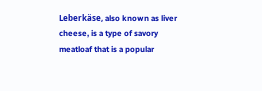Leberkäse, also known as liver cheese, is a type of savory meatloaf that is a popular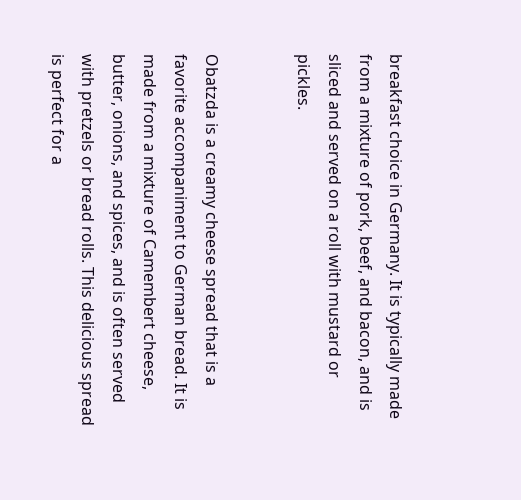breakfast choice in Germany. It is typically made from a mixture of pork, beef, and bacon, and is sliced and served on a roll with mustard or pickles.


Obatzda is a creamy cheese spread that is a favorite accompaniment to German bread. It is made from a mixture of Camembert cheese, butter, onions, and spices, and is often served with pretzels or bread rolls. This delicious spread is perfect for a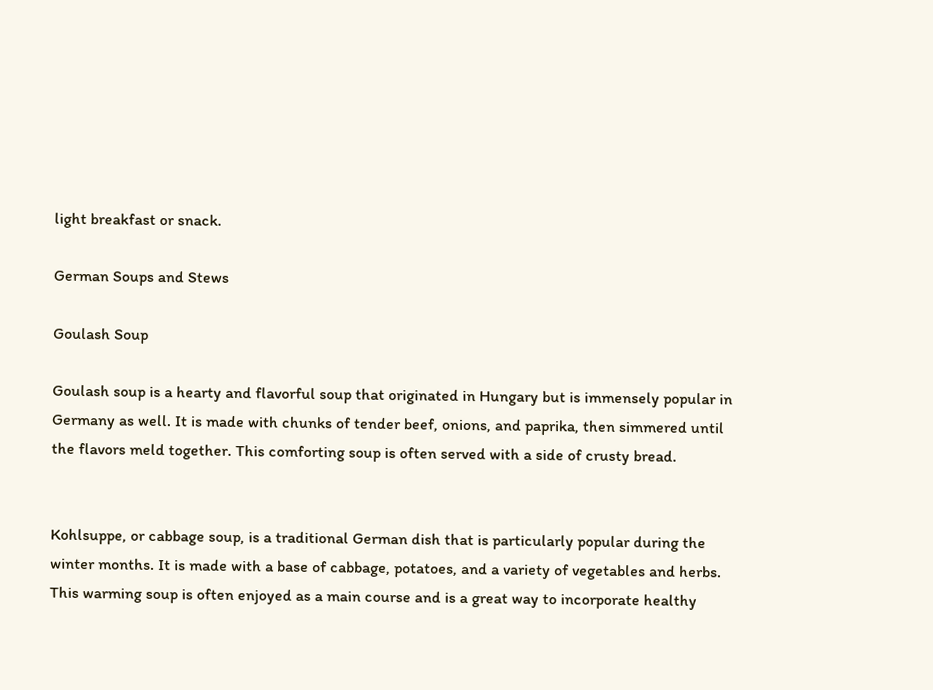light breakfast or snack.

German Soups and Stews

Goulash Soup

Goulash soup is a hearty and flavorful soup that originated in Hungary but is immensely popular in Germany as well. It is made with chunks of tender beef, onions, and paprika, then simmered until the flavors meld together. This comforting soup is often served with a side of crusty bread.


Kohlsuppe, or cabbage soup, is a traditional German dish that is particularly popular during the winter months. It is made with a base of cabbage, potatoes, and a variety of vegetables and herbs. This warming soup is often enjoyed as a main course and is a great way to incorporate healthy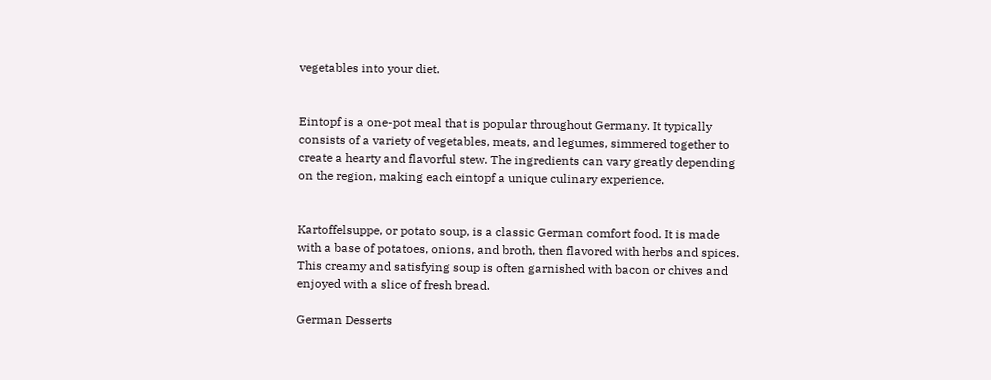vegetables into your diet.


Eintopf is a one-pot meal that is popular throughout Germany. It typically consists of a variety of vegetables, meats, and legumes, simmered together to create a hearty and flavorful stew. The ingredients can vary greatly depending on the region, making each eintopf a unique culinary experience.


Kartoffelsuppe, or potato soup, is a classic German comfort food. It is made with a base of potatoes, onions, and broth, then flavored with herbs and spices. This creamy and satisfying soup is often garnished with bacon or chives and enjoyed with a slice of fresh bread.

German Desserts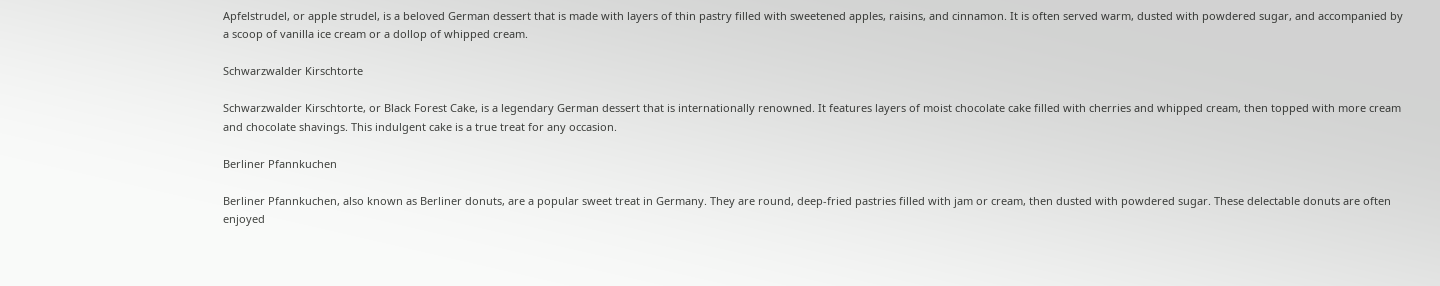Apfelstrudel, or apple strudel, is a beloved German dessert that is made with layers of thin pastry filled with sweetened apples, raisins, and cinnamon. It is often served warm, dusted with powdered sugar, and accompanied by a scoop of vanilla ice cream or a dollop of whipped cream.

Schwarzwalder Kirschtorte

Schwarzwalder Kirschtorte, or Black Forest Cake, is a legendary German dessert that is internationally renowned. It features layers of moist chocolate cake filled with cherries and whipped cream, then topped with more cream and chocolate shavings. This indulgent cake is a true treat for any occasion.

Berliner Pfannkuchen

Berliner Pfannkuchen, also known as Berliner donuts, are a popular sweet treat in Germany. They are round, deep-fried pastries filled with jam or cream, then dusted with powdered sugar. These delectable donuts are often enjoyed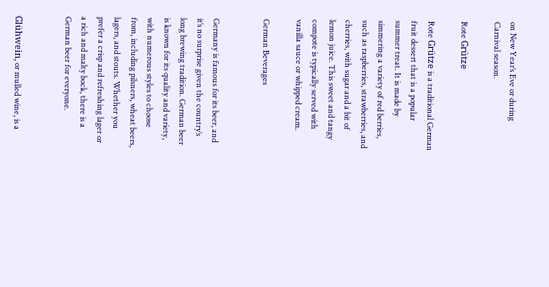on New Year’s Eve or during Carnival season.

Rote Grütze

Rote Grütze is a traditional German fruit dessert that is a popular summer treat. It is made by simmering a variety of red berries, such as raspberries, strawberries, and cherries, with sugar and a bit of lemon juice. This sweet and tangy compote is typically served with vanilla sauce or whipped cream.

German Beverages


Germany is famous for its beer, and it’s no surprise given the country’s long brewing tradition. German beer is known for its quality and variety, with numerous styles to choose from, including pilsners, wheat beers, lagers, and stouts. Whether you prefer a crisp and refreshing lager or a rich and malty bock, there is a German beer for everyone.


Glühwein, or mulled wine, is a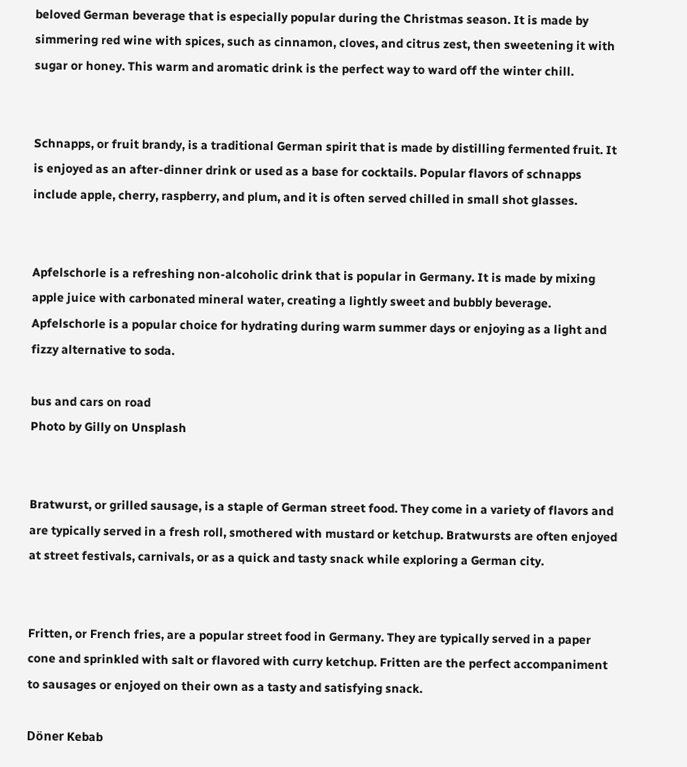beloved German beverage that is especially popular during the Christmas season. It is made by simmering red wine with spices, such as cinnamon, cloves, and citrus zest, then sweetening it with sugar or honey. This warm and aromatic drink is the perfect way to ward off the winter chill.


Schnapps, or fruit brandy, is a traditional German spirit that is made by distilling fermented fruit. It is enjoyed as an after-dinner drink or used as a base for cocktails. Popular flavors of schnapps include apple, cherry, raspberry, and plum, and it is often served chilled in small shot glasses.


Apfelschorle is a refreshing non-alcoholic drink that is popular in Germany. It is made by mixing apple juice with carbonated mineral water, creating a lightly sweet and bubbly beverage. Apfelschorle is a popular choice for hydrating during warm summer days or enjoying as a light and fizzy alternative to soda.

bus and cars on road
Photo by Gilly on Unsplash


Bratwurst, or grilled sausage, is a staple of German street food. They come in a variety of flavors and are typically served in a fresh roll, smothered with mustard or ketchup. Bratwursts are often enjoyed at street festivals, carnivals, or as a quick and tasty snack while exploring a German city.


Fritten, or French fries, are a popular street food in Germany. They are typically served in a paper cone and sprinkled with salt or flavored with curry ketchup. Fritten are the perfect accompaniment to sausages or enjoyed on their own as a tasty and satisfying snack.

Döner Kebab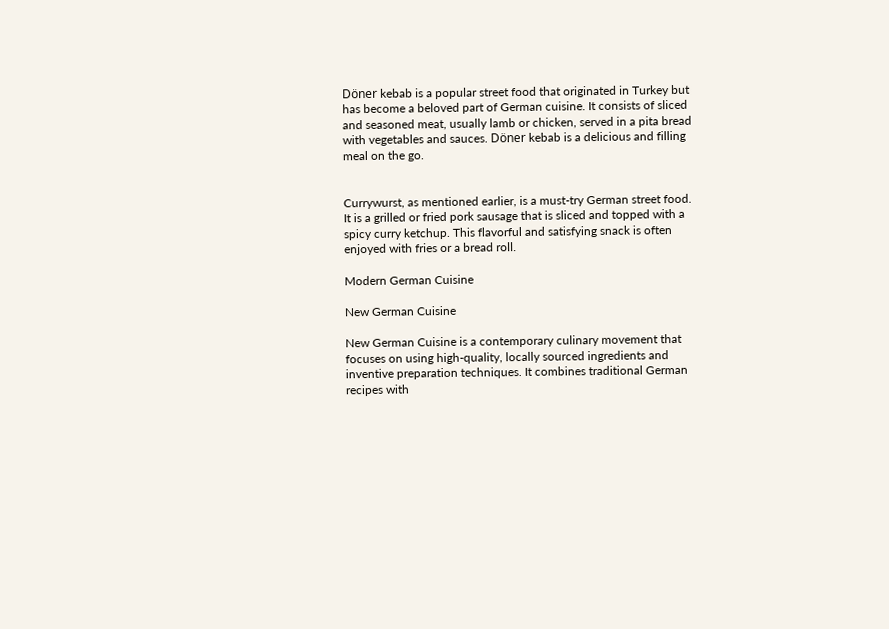Döner kebab is a popular street food that originated in Turkey but has become a beloved part of German cuisine. It consists of sliced and seasoned meat, usually lamb or chicken, served in a pita bread with vegetables and sauces. Döner kebab is a delicious and filling meal on the go.


Currywurst, as mentioned earlier, is a must-try German street food. It is a grilled or fried pork sausage that is sliced and topped with a spicy curry ketchup. This flavorful and satisfying snack is often enjoyed with fries or a bread roll.

Modern German Cuisine

New German Cuisine

New German Cuisine is a contemporary culinary movement that focuses on using high-quality, locally sourced ingredients and inventive preparation techniques. It combines traditional German recipes with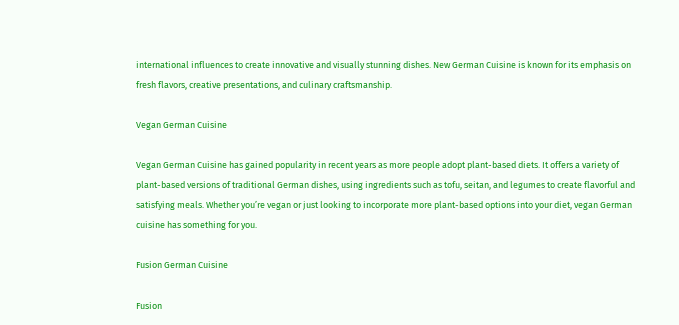international influences to create innovative and visually stunning dishes. New German Cuisine is known for its emphasis on fresh flavors, creative presentations, and culinary craftsmanship.

Vegan German Cuisine

Vegan German Cuisine has gained popularity in recent years as more people adopt plant-based diets. It offers a variety of plant-based versions of traditional German dishes, using ingredients such as tofu, seitan, and legumes to create flavorful and satisfying meals. Whether you’re vegan or just looking to incorporate more plant-based options into your diet, vegan German cuisine has something for you.

Fusion German Cuisine

Fusion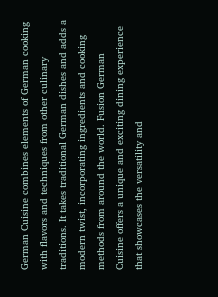German Cuisine combines elements of German cooking with flavors and techniques from other culinary traditions. It takes traditional German dishes and adds a modern twist, incorporating ingredients and cooking methods from around the world. Fusion German Cuisine offers a unique and exciting dining experience that showcases the versatility and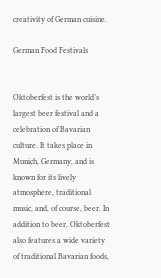creativity of German cuisine.

German Food Festivals


Oktoberfest is the world’s largest beer festival and a celebration of Bavarian culture. It takes place in Munich, Germany, and is known for its lively atmosphere, traditional music, and, of course, beer. In addition to beer, Oktoberfest also features a wide variety of traditional Bavarian foods,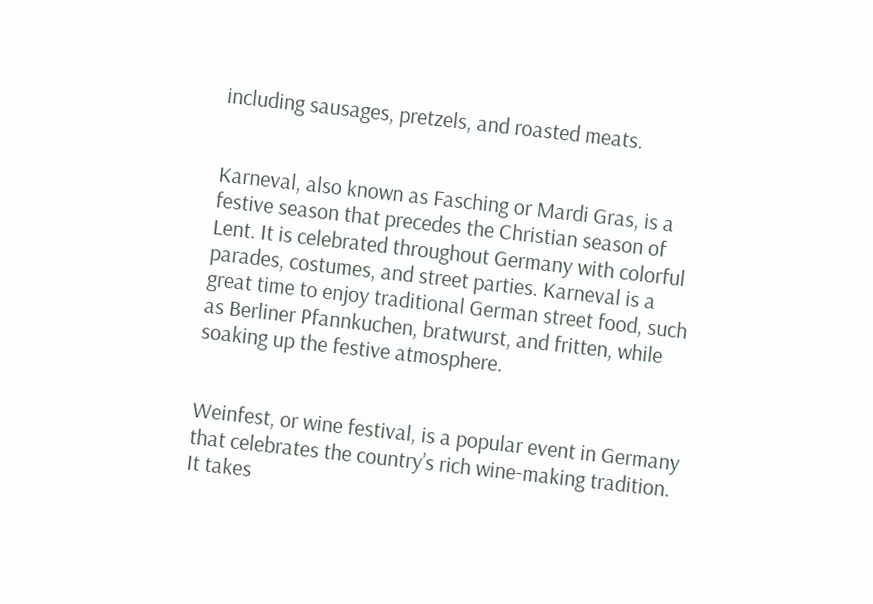including sausages, pretzels, and roasted meats.


Karneval, also known as Fasching or Mardi Gras, is a festive season that precedes the Christian season of Lent. It is celebrated throughout Germany with colorful parades, costumes, and street parties. Karneval is a great time to enjoy traditional German street food, such as Berliner Pfannkuchen, bratwurst, and fritten, while soaking up the festive atmosphere.


Weinfest, or wine festival, is a popular event in Germany that celebrates the country’s rich wine-making tradition. It takes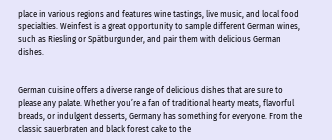place in various regions and features wine tastings, live music, and local food specialties. Weinfest is a great opportunity to sample different German wines, such as Riesling or Spätburgunder, and pair them with delicious German dishes.


German cuisine offers a diverse range of delicious dishes that are sure to please any palate. Whether you’re a fan of traditional hearty meats, flavorful breads, or indulgent desserts, Germany has something for everyone. From the classic sauerbraten and black forest cake to the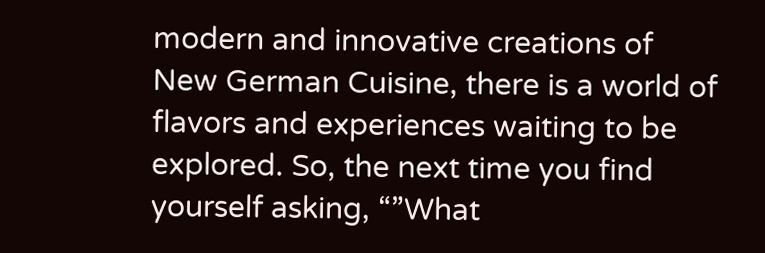modern and innovative creations of New German Cuisine, there is a world of flavors and experiences waiting to be explored. So, the next time you find yourself asking, “”What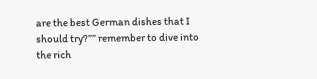are the best German dishes that I should try?”” remember to dive into the rich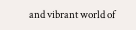and vibrant world of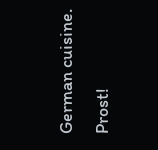German cuisine. Prost!